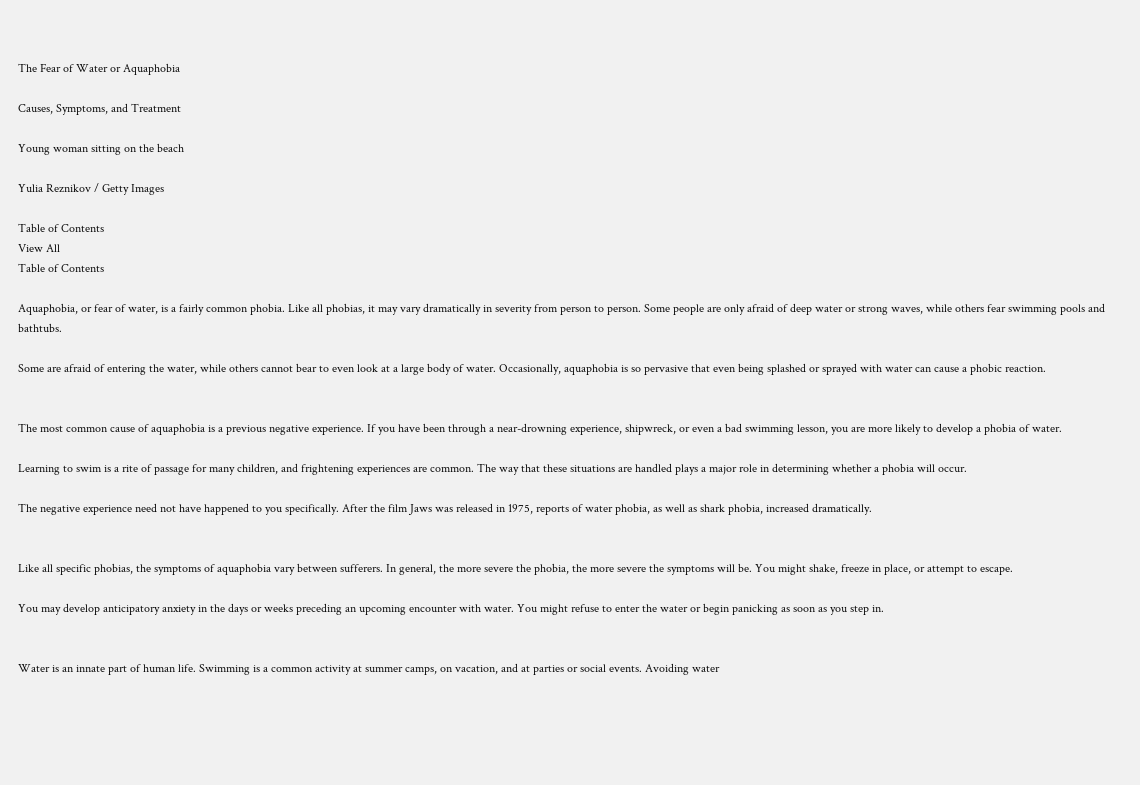The Fear of Water or Aquaphobia

Causes, Symptoms, and Treatment

Young woman sitting on the beach

Yulia Reznikov / Getty Images

Table of Contents
View All
Table of Contents

Aquaphobia, or fear of water, is a fairly common phobia. Like all phobias, it may vary dramatically in severity from person to person. Some people are only afraid of deep water or strong waves, while others fear swimming pools and bathtubs.

Some are afraid of entering the water, while others cannot bear to even look at a large body of water. Occasionally, aquaphobia is so pervasive that even being splashed or sprayed with water can cause a phobic reaction.


The most common cause of aquaphobia is a previous negative experience. If you have been through a near-drowning experience, shipwreck, or even a bad swimming lesson, you are more likely to develop a phobia of water.

Learning to swim is a rite of passage for many children, and frightening experiences are common. The way that these situations are handled plays a major role in determining whether a phobia will occur.

The negative experience need not have happened to you specifically. After the film Jaws was released in 1975, reports of water phobia, as well as shark phobia, increased dramatically.


Like all specific phobias, the symptoms of aquaphobia vary between sufferers. In general, the more severe the phobia, the more severe the symptoms will be. You might shake, freeze in place, or attempt to escape.

You may develop anticipatory anxiety in the days or weeks preceding an upcoming encounter with water. You might refuse to enter the water or begin panicking as soon as you step in.


Water is an innate part of human life. Swimming is a common activity at summer camps, on vacation, and at parties or social events. Avoiding water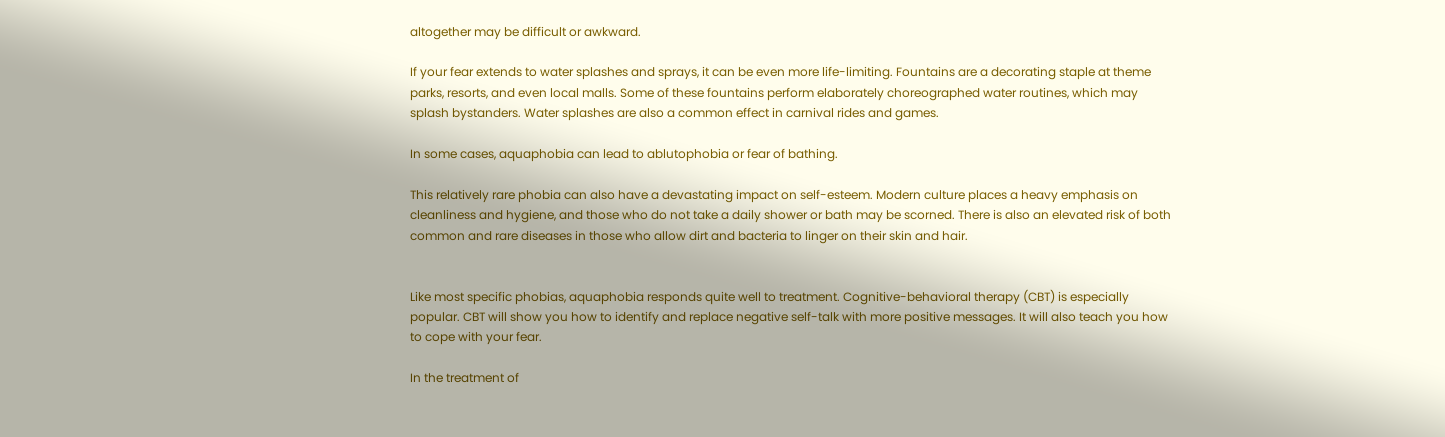altogether may be difficult or awkward.

If your fear extends to water splashes and sprays, it can be even more life-limiting. Fountains are a decorating staple at theme parks, resorts, and even local malls. Some of these fountains perform elaborately choreographed water routines, which may splash bystanders. Water splashes are also a common effect in carnival rides and games.

In some cases, aquaphobia can lead to ablutophobia or fear of bathing.

This relatively rare phobia can also have a devastating impact on self-esteem. Modern culture places a heavy emphasis on cleanliness and hygiene, and those who do not take a daily shower or bath may be scorned. There is also an elevated risk of both common and rare diseases in those who allow dirt and bacteria to linger on their skin and hair.


Like most specific phobias, aquaphobia responds quite well to treatment. Cognitive-behavioral therapy (CBT) is especially popular. CBT will show you how to identify and replace negative self-talk with more positive messages. It will also teach you how to cope with your fear.

In the treatment of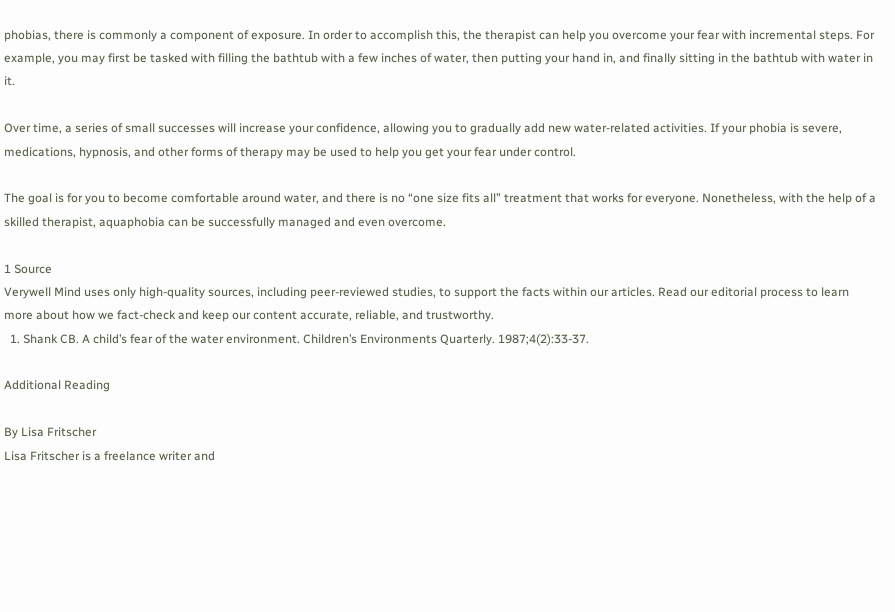phobias, there is commonly a component of exposure. In order to accomplish this, the therapist can help you overcome your fear with incremental steps. For example, you may first be tasked with filling the bathtub with a few inches of water, then putting your hand in, and finally sitting in the bathtub with water in it.

Over time, a series of small successes will increase your confidence, allowing you to gradually add new water-related activities. If your phobia is severe, medications, hypnosis, and other forms of therapy may be used to help you get your fear under control.

The goal is for you to become comfortable around water, and there is no “one size fits all” treatment that works for everyone. Nonetheless, with the help of a skilled therapist, aquaphobia can be successfully managed and even overcome.

1 Source
Verywell Mind uses only high-quality sources, including peer-reviewed studies, to support the facts within our articles. Read our editorial process to learn more about how we fact-check and keep our content accurate, reliable, and trustworthy.
  1. Shank CB. A child’s fear of the water environment. Children’s Environments Quarterly. 1987;4(2):33-37.

Additional Reading

By Lisa Fritscher
Lisa Fritscher is a freelance writer and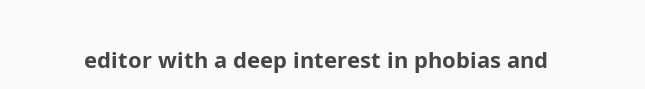editor with a deep interest in phobias and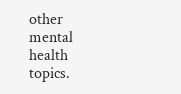other mental health topics.